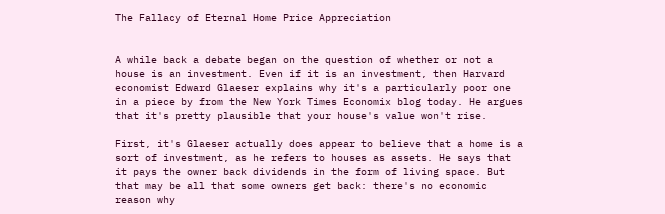The Fallacy of Eternal Home Price Appreciation


A while back a debate began on the question of whether or not a house is an investment. Even if it is an investment, then Harvard economist Edward Glaeser explains why it's a particularly poor one in a piece by from the New York Times Economix blog today. He argues that it's pretty plausible that your house's value won't rise.

First, it's Glaeser actually does appear to believe that a home is a sort of investment, as he refers to houses as assets. He says that it pays the owner back dividends in the form of living space. But that may be all that some owners get back: there's no economic reason why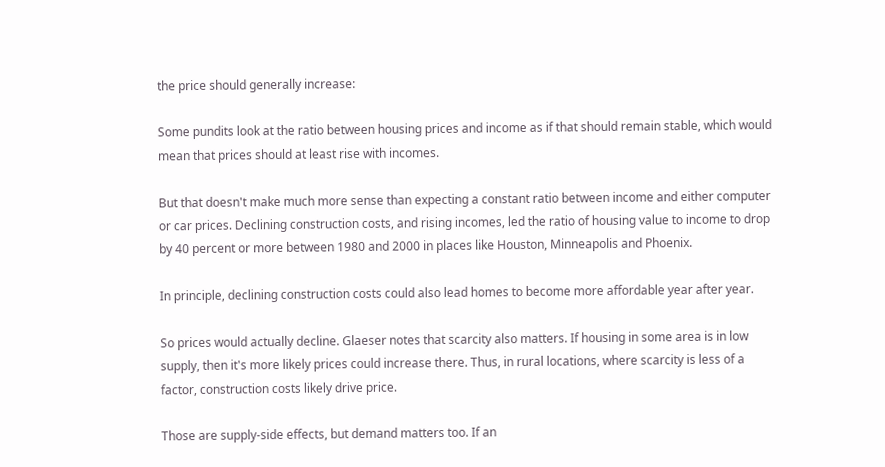the price should generally increase:

Some pundits look at the ratio between housing prices and income as if that should remain stable, which would mean that prices should at least rise with incomes.

But that doesn't make much more sense than expecting a constant ratio between income and either computer or car prices. Declining construction costs, and rising incomes, led the ratio of housing value to income to drop by 40 percent or more between 1980 and 2000 in places like Houston, Minneapolis and Phoenix.

In principle, declining construction costs could also lead homes to become more affordable year after year.

So prices would actually decline. Glaeser notes that scarcity also matters. If housing in some area is in low supply, then it's more likely prices could increase there. Thus, in rural locations, where scarcity is less of a factor, construction costs likely drive price.

Those are supply-side effects, but demand matters too. If an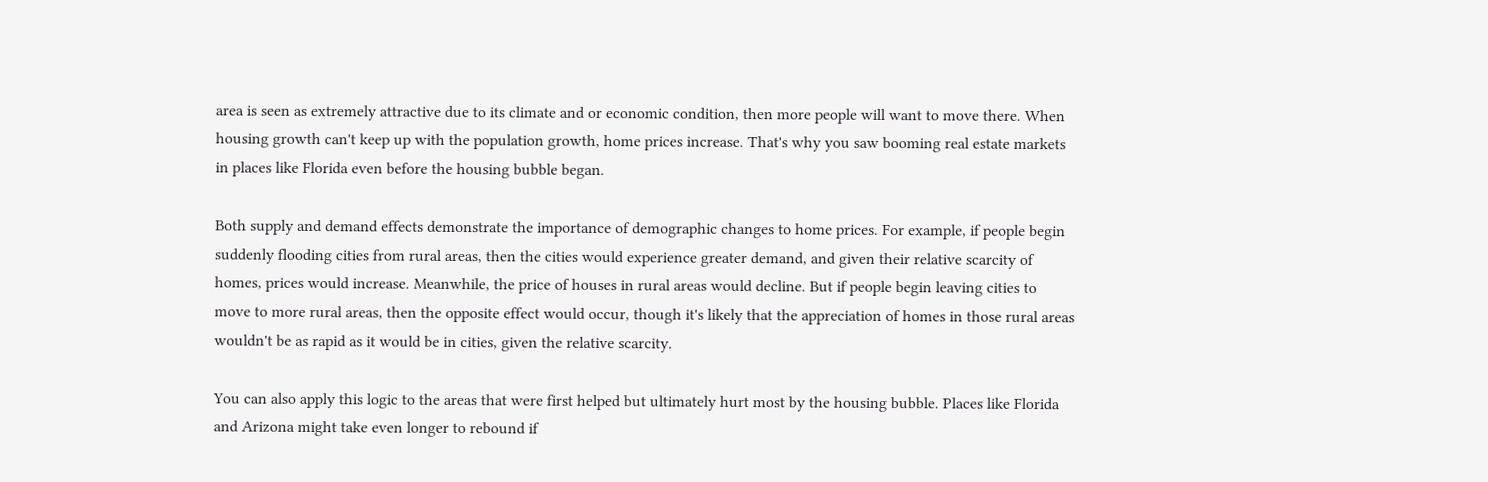area is seen as extremely attractive due to its climate and or economic condition, then more people will want to move there. When housing growth can't keep up with the population growth, home prices increase. That's why you saw booming real estate markets in places like Florida even before the housing bubble began.

Both supply and demand effects demonstrate the importance of demographic changes to home prices. For example, if people begin suddenly flooding cities from rural areas, then the cities would experience greater demand, and given their relative scarcity of homes, prices would increase. Meanwhile, the price of houses in rural areas would decline. But if people begin leaving cities to move to more rural areas, then the opposite effect would occur, though it's likely that the appreciation of homes in those rural areas wouldn't be as rapid as it would be in cities, given the relative scarcity.

You can also apply this logic to the areas that were first helped but ultimately hurt most by the housing bubble. Places like Florida and Arizona might take even longer to rebound if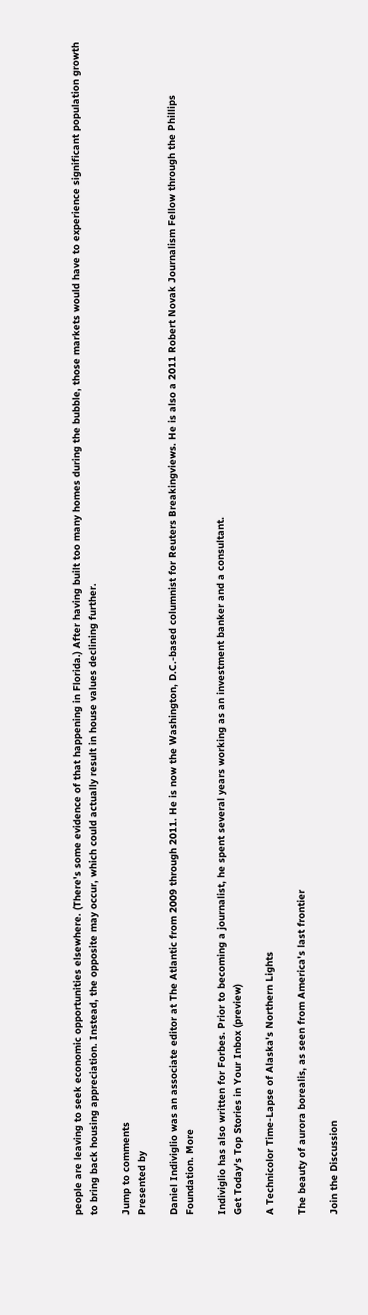people are leaving to seek economic opportunities elsewhere. (There's some evidence of that happening in Florida.) After having built too many homes during the bubble, those markets would have to experience significant population growth to bring back housing appreciation. Instead, the opposite may occur, which could actually result in house values declining further.

Jump to comments
Presented by

Daniel Indiviglio was an associate editor at The Atlantic from 2009 through 2011. He is now the Washington, D.C.-based columnist for Reuters Breakingviews. He is also a 2011 Robert Novak Journalism Fellow through the Phillips Foundation. More

Indiviglio has also written for Forbes. Prior to becoming a journalist, he spent several years working as an investment banker and a consultant.
Get Today's Top Stories in Your Inbox (preview)

A Technicolor Time-Lapse of Alaska's Northern Lights

The beauty of aurora borealis, as seen from America's last frontier

Join the Discussion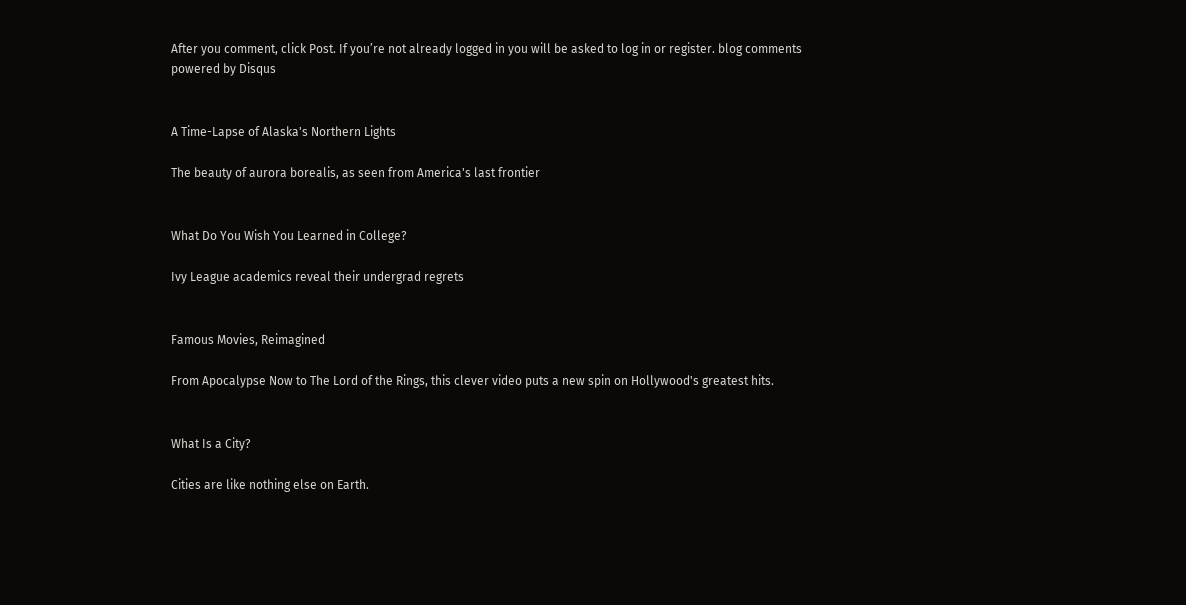After you comment, click Post. If you’re not already logged in you will be asked to log in or register. blog comments powered by Disqus


A Time-Lapse of Alaska's Northern Lights

The beauty of aurora borealis, as seen from America's last frontier


What Do You Wish You Learned in College?

Ivy League academics reveal their undergrad regrets


Famous Movies, Reimagined

From Apocalypse Now to The Lord of the Rings, this clever video puts a new spin on Hollywood's greatest hits.


What Is a City?

Cities are like nothing else on Earth.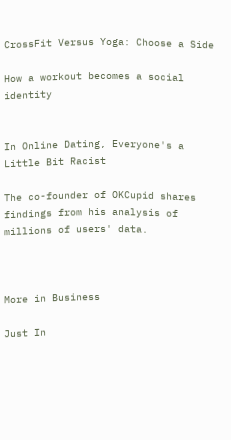CrossFit Versus Yoga: Choose a Side

How a workout becomes a social identity


In Online Dating, Everyone's a Little Bit Racist

The co-founder of OKCupid shares findings from his analysis of millions of users' data.



More in Business

Just In